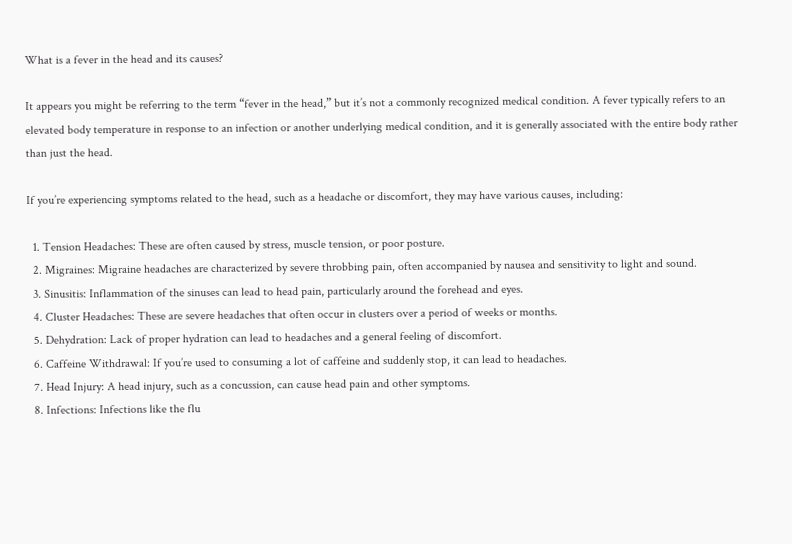What is a fever in the head and its causes?

It appears you might be referring to the term “fever in the head,” but it’s not a commonly recognized medical condition. A fever typically refers to an elevated body temperature in response to an infection or another underlying medical condition, and it is generally associated with the entire body rather than just the head.

If you’re experiencing symptoms related to the head, such as a headache or discomfort, they may have various causes, including:

  1. Tension Headaches: These are often caused by stress, muscle tension, or poor posture.
  2. Migraines: Migraine headaches are characterized by severe throbbing pain, often accompanied by nausea and sensitivity to light and sound.
  3. Sinusitis: Inflammation of the sinuses can lead to head pain, particularly around the forehead and eyes.
  4. Cluster Headaches: These are severe headaches that often occur in clusters over a period of weeks or months.
  5. Dehydration: Lack of proper hydration can lead to headaches and a general feeling of discomfort.
  6. Caffeine Withdrawal: If you’re used to consuming a lot of caffeine and suddenly stop, it can lead to headaches.
  7. Head Injury: A head injury, such as a concussion, can cause head pain and other symptoms.
  8. Infections: Infections like the flu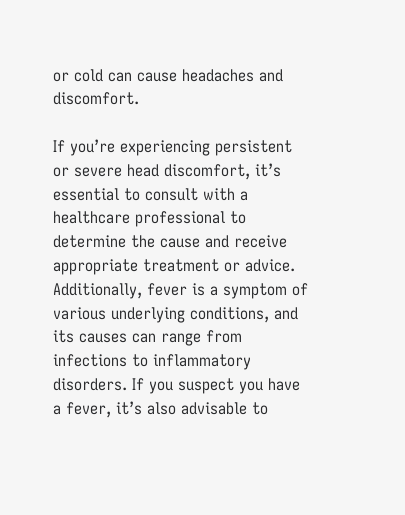or cold can cause headaches and discomfort.

If you’re experiencing persistent or severe head discomfort, it’s essential to consult with a healthcare professional to determine the cause and receive appropriate treatment or advice. Additionally, fever is a symptom of various underlying conditions, and its causes can range from infections to inflammatory disorders. If you suspect you have a fever, it’s also advisable to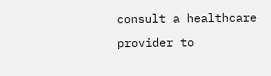consult a healthcare provider to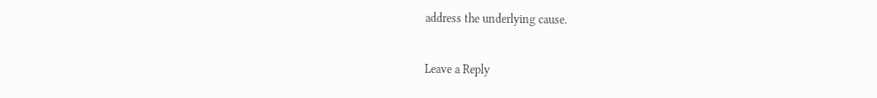address the underlying cause.

Leave a Reply